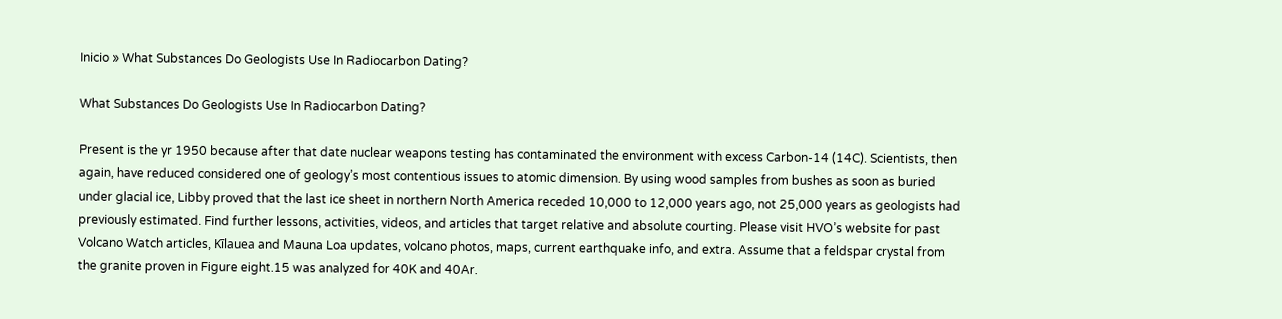Inicio » What Substances Do Geologists Use In Radiocarbon Dating?

What Substances Do Geologists Use In Radiocarbon Dating?

Present is the yr 1950 because after that date nuclear weapons testing has contaminated the environment with excess Carbon-14 (14C). Scientists, then again, have reduced considered one of geology’s most contentious issues to atomic dimension. By using wood samples from bushes as soon as buried under glacial ice, Libby proved that the last ice sheet in northern North America receded 10,000 to 12,000 years ago, not 25,000 years as geologists had previously estimated. Find further lessons, activities, videos, and articles that target relative and absolute courting. Please visit HVO’s website for past Volcano Watch articles, Kīlauea and Mauna Loa updates, volcano photos, maps, current earthquake info, and extra. Assume that a feldspar crystal from the granite proven in Figure eight.15 was analyzed for 40K and 40Ar.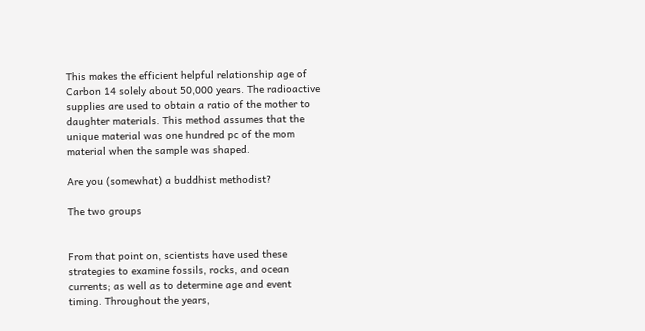This makes the efficient helpful relationship age of Carbon 14 solely about 50,000 years. The radioactive supplies are used to obtain a ratio of the mother to daughter materials. This method assumes that the unique material was one hundred pc of the mom material when the sample was shaped.

Are you (somewhat) a buddhist methodist?

The two groups


From that point on, scientists have used these strategies to examine fossils, rocks, and ocean currents; as well as to determine age and event timing. Throughout the years,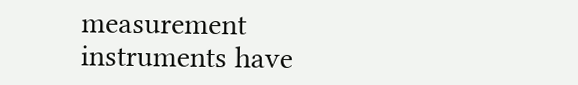measurement instruments have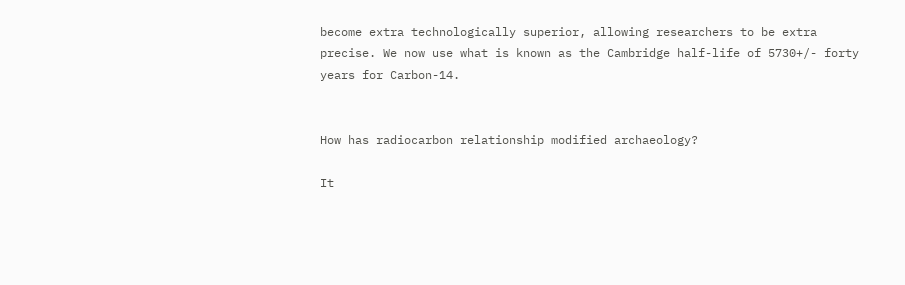become extra technologically superior, allowing researchers to be extra precise. We now use what is known as the Cambridge half-life of 5730+/- forty years for Carbon-14.


How has radiocarbon relationship modified archaeology?

It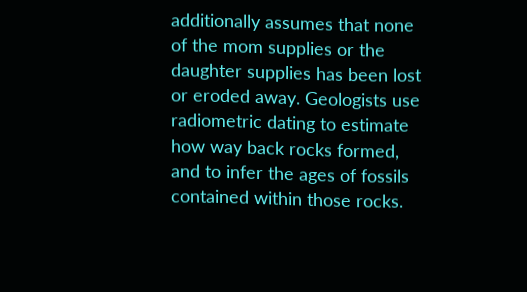additionally assumes that none of the mom supplies or the daughter supplies has been lost or eroded away. Geologists use radiometric dating to estimate how way back rocks formed, and to infer the ages of fossils contained within those rocks.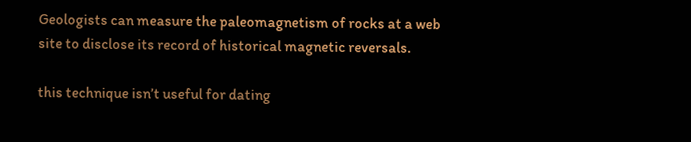Geologists can measure the paleomagnetism of rocks at a web site to disclose its record of historical magnetic reversals.

this technique isn’t useful for dating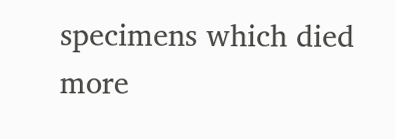specimens which died more